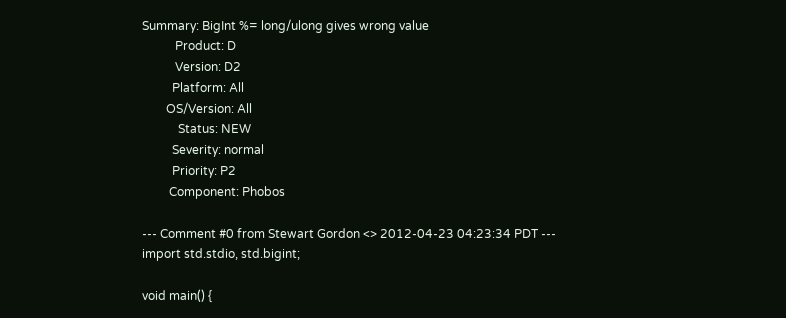Summary: BigInt %= long/ulong gives wrong value
           Product: D
           Version: D2
          Platform: All
        OS/Version: All
            Status: NEW
          Severity: normal
          Priority: P2
         Component: Phobos

--- Comment #0 from Stewart Gordon <> 2012-04-23 04:23:34 PDT ---
import std.stdio, std.bigint;

void main() {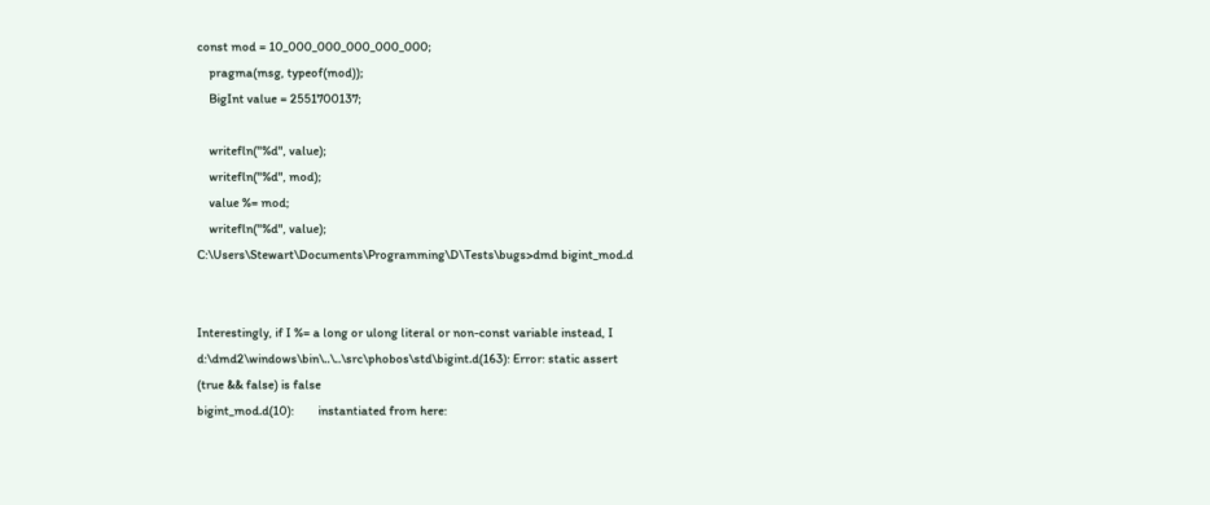const mod = 10_000_000_000_000_000;
    pragma(msg, typeof(mod));
    BigInt value = 2551700137;

    writefln("%d", value);
    writefln("%d", mod);
    value %= mod;
    writefln("%d", value);
C:\Users\Stewart\Documents\Programming\D\Tests\bugs>dmd bigint_mod.d


Interestingly, if I %= a long or ulong literal or non-const variable instead, I
d:\dmd2\windows\bin\..\..\src\phobos\std\bigint.d(163): Error: static assert
(true && false) is false
bigint_mod.d(10):        instantiated from here: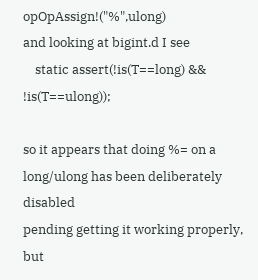opOpAssign!("%",ulong)
and looking at bigint.d I see
    static assert(!is(T==long) && !is(T==ulong));

so it appears that doing %= on a long/ulong has been deliberately disabled
pending getting it working properly, but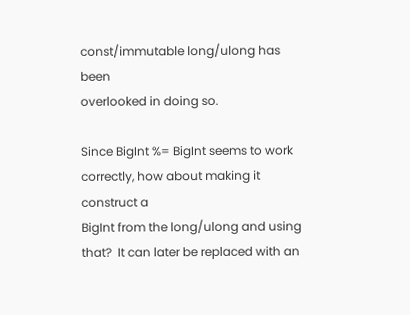const/immutable long/ulong has been
overlooked in doing so.

Since BigInt %= BigInt seems to work correctly, how about making it construct a
BigInt from the long/ulong and using that?  It can later be replaced with an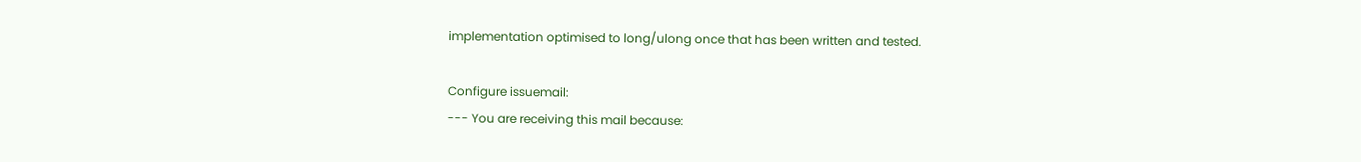implementation optimised to long/ulong once that has been written and tested.

Configure issuemail:
--- You are receiving this mail because: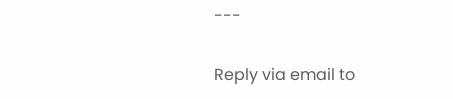---

Reply via email to